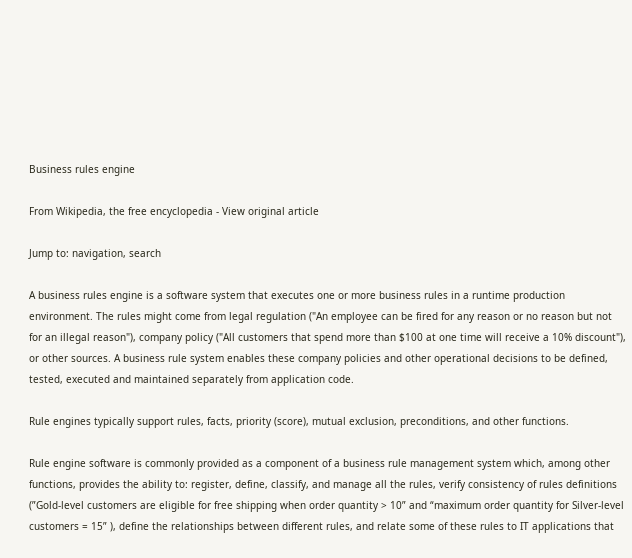Business rules engine

From Wikipedia, the free encyclopedia - View original article

Jump to: navigation, search

A business rules engine is a software system that executes one or more business rules in a runtime production environment. The rules might come from legal regulation ("An employee can be fired for any reason or no reason but not for an illegal reason"), company policy ("All customers that spend more than $100 at one time will receive a 10% discount"), or other sources. A business rule system enables these company policies and other operational decisions to be defined, tested, executed and maintained separately from application code.

Rule engines typically support rules, facts, priority (score), mutual exclusion, preconditions, and other functions.

Rule engine software is commonly provided as a component of a business rule management system which, among other functions, provides the ability to: register, define, classify, and manage all the rules, verify consistency of rules definitions (”Gold-level customers are eligible for free shipping when order quantity > 10” and “maximum order quantity for Silver-level customers = 15” ), define the relationships between different rules, and relate some of these rules to IT applications that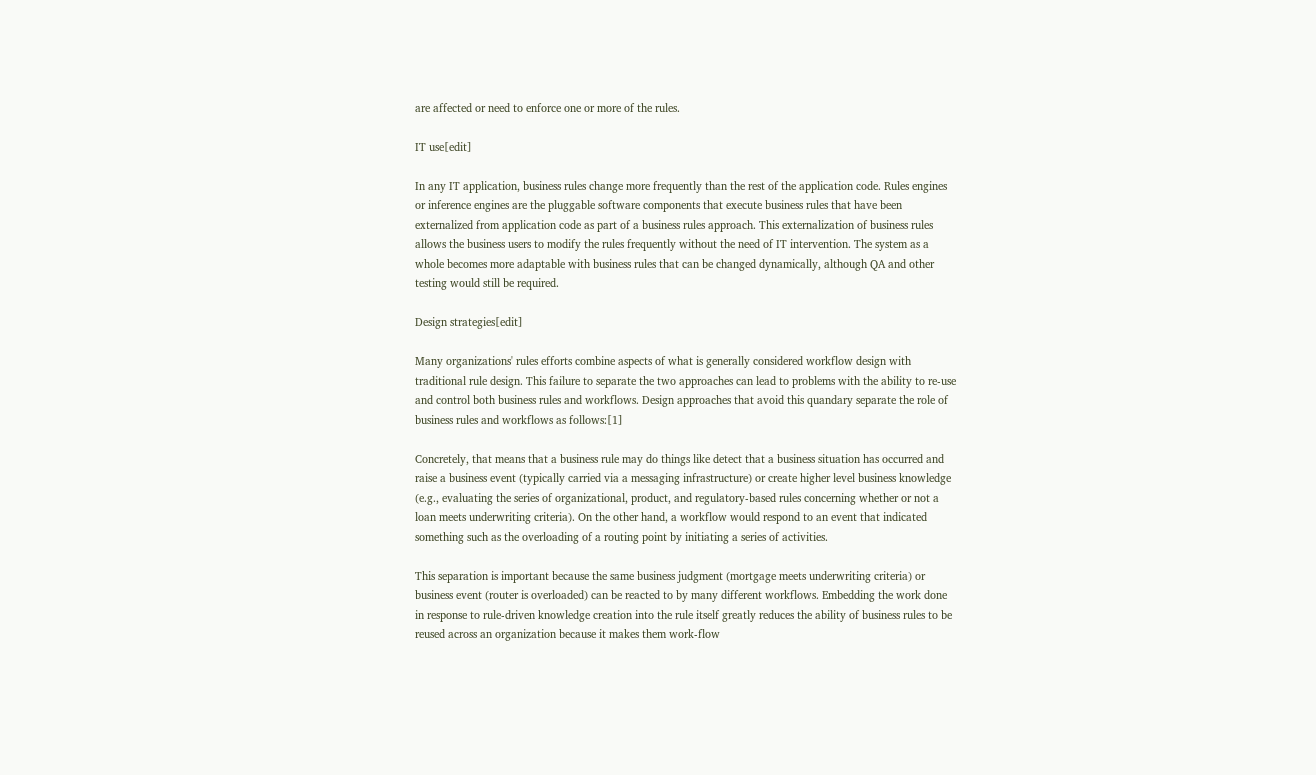are affected or need to enforce one or more of the rules.

IT use[edit]

In any IT application, business rules change more frequently than the rest of the application code. Rules engines or inference engines are the pluggable software components that execute business rules that have been externalized from application code as part of a business rules approach. This externalization of business rules allows the business users to modify the rules frequently without the need of IT intervention. The system as a whole becomes more adaptable with business rules that can be changed dynamically, although QA and other testing would still be required.

Design strategies[edit]

Many organizations' rules efforts combine aspects of what is generally considered workflow design with traditional rule design. This failure to separate the two approaches can lead to problems with the ability to re-use and control both business rules and workflows. Design approaches that avoid this quandary separate the role of business rules and workflows as follows:[1]

Concretely, that means that a business rule may do things like detect that a business situation has occurred and raise a business event (typically carried via a messaging infrastructure) or create higher level business knowledge (e.g., evaluating the series of organizational, product, and regulatory-based rules concerning whether or not a loan meets underwriting criteria). On the other hand, a workflow would respond to an event that indicated something such as the overloading of a routing point by initiating a series of activities.

This separation is important because the same business judgment (mortgage meets underwriting criteria) or business event (router is overloaded) can be reacted to by many different workflows. Embedding the work done in response to rule-driven knowledge creation into the rule itself greatly reduces the ability of business rules to be reused across an organization because it makes them work-flow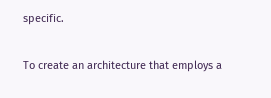specific.

To create an architecture that employs a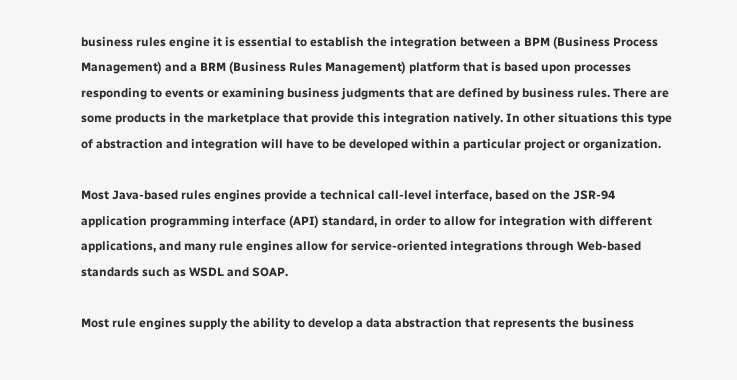business rules engine it is essential to establish the integration between a BPM (Business Process Management) and a BRM (Business Rules Management) platform that is based upon processes responding to events or examining business judgments that are defined by business rules. There are some products in the marketplace that provide this integration natively. In other situations this type of abstraction and integration will have to be developed within a particular project or organization.

Most Java-based rules engines provide a technical call-level interface, based on the JSR-94 application programming interface (API) standard, in order to allow for integration with different applications, and many rule engines allow for service-oriented integrations through Web-based standards such as WSDL and SOAP.

Most rule engines supply the ability to develop a data abstraction that represents the business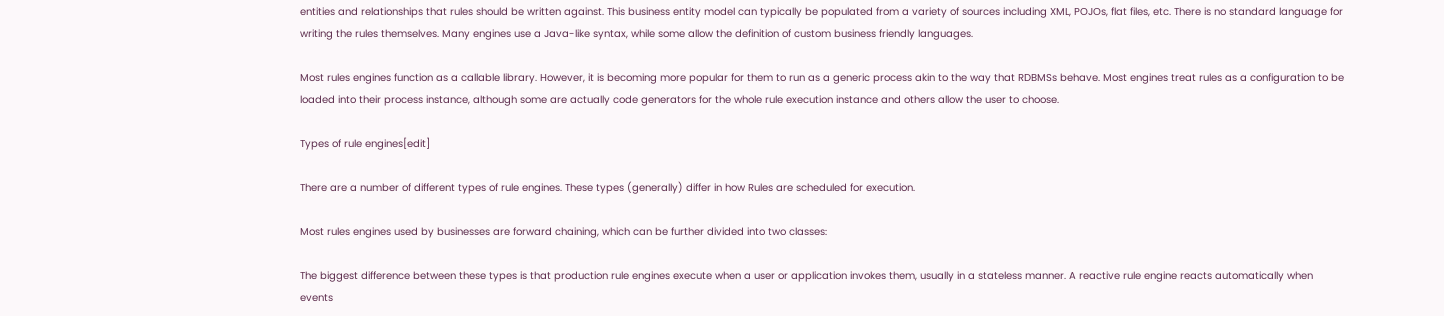entities and relationships that rules should be written against. This business entity model can typically be populated from a variety of sources including XML, POJOs, flat files, etc. There is no standard language for writing the rules themselves. Many engines use a Java-like syntax, while some allow the definition of custom business friendly languages.

Most rules engines function as a callable library. However, it is becoming more popular for them to run as a generic process akin to the way that RDBMSs behave. Most engines treat rules as a configuration to be loaded into their process instance, although some are actually code generators for the whole rule execution instance and others allow the user to choose.

Types of rule engines[edit]

There are a number of different types of rule engines. These types (generally) differ in how Rules are scheduled for execution.

Most rules engines used by businesses are forward chaining, which can be further divided into two classes:

The biggest difference between these types is that production rule engines execute when a user or application invokes them, usually in a stateless manner. A reactive rule engine reacts automatically when events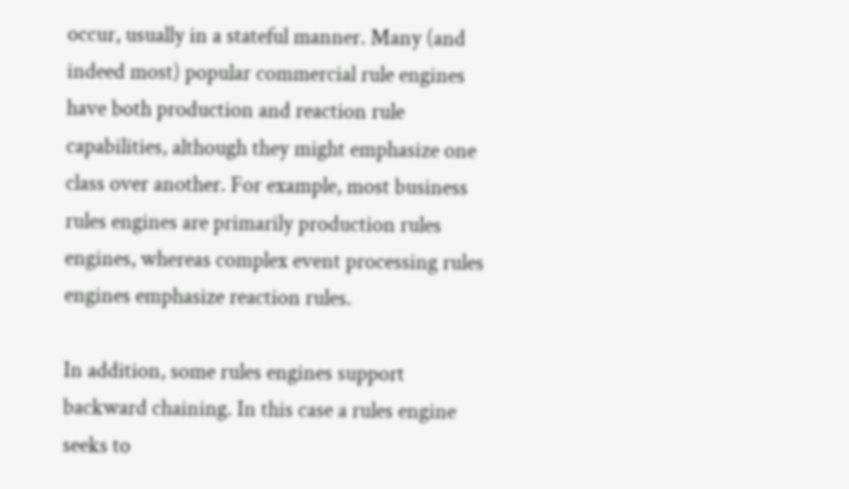occur, usually in a stateful manner. Many (and indeed most) popular commercial rule engines have both production and reaction rule capabilities, although they might emphasize one class over another. For example, most business rules engines are primarily production rules engines, whereas complex event processing rules engines emphasize reaction rules.

In addition, some rules engines support backward chaining. In this case a rules engine seeks to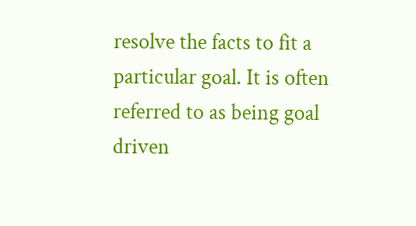resolve the facts to fit a particular goal. It is often referred to as being goal driven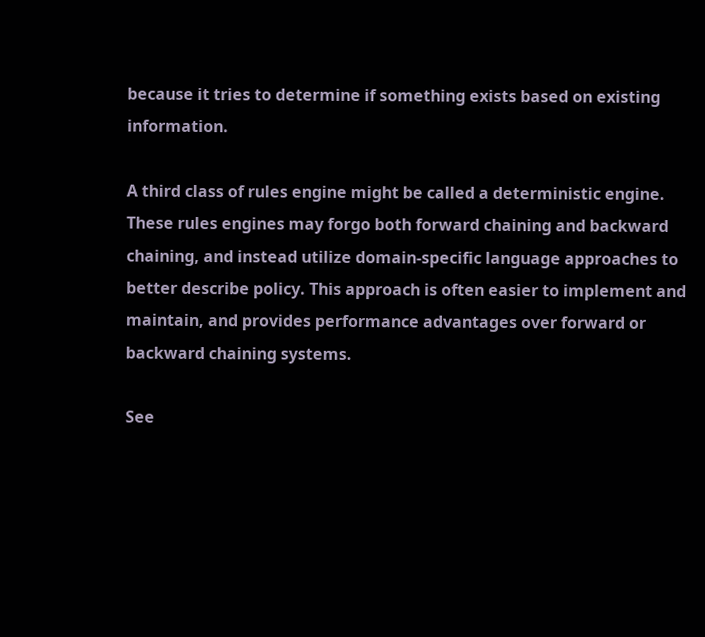because it tries to determine if something exists based on existing information.

A third class of rules engine might be called a deterministic engine. These rules engines may forgo both forward chaining and backward chaining, and instead utilize domain-specific language approaches to better describe policy. This approach is often easier to implement and maintain, and provides performance advantages over forward or backward chaining systems.

See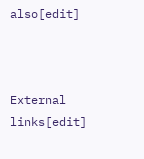also[edit]



External links[edit]